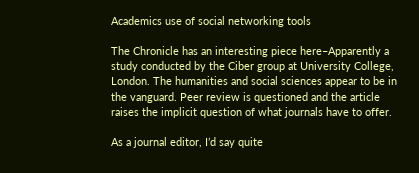Academics use of social networking tools

The Chronicle has an interesting piece here–Apparently a study conducted by the Ciber group at University College, London. The humanities and social sciences appear to be in the vanguard. Peer review is questioned and the article raises the implicit question of what journals have to offer.

As a journal editor, I’d say quite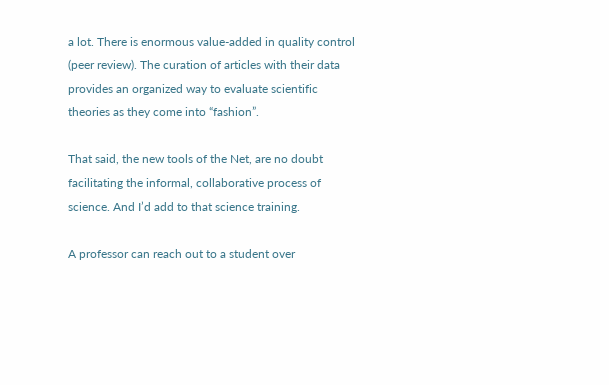a lot. There is enormous value-added in quality control (peer review). The curation of articles with their data provides an organized way to evaluate scientific theories as they come into “fashion”.

That said, the new tools of the Net, are no doubt facilitating the informal, collaborative process of science. And I’d add to that science training.

A professor can reach out to a student over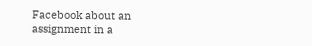Facebook about an assignment in a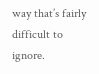way that’s fairly difficult to ignore.